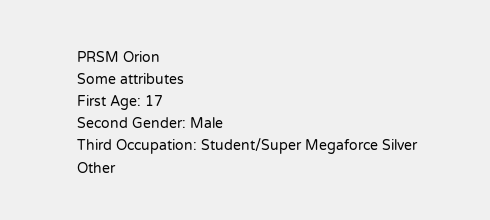PRSM Orion
Some attributes
First Age: 17
Second Gender: Male
Third Occupation: Student/Super Megaforce Silver
Other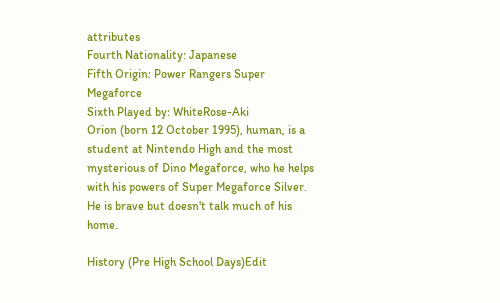attributes
Fourth Nationality: Japanese
Fifth Origin: Power Rangers Super Megaforce
Sixth Played by: WhiteRose-Aki
Orion (born 12 October 1995), human, is a student at Nintendo High and the most mysterious of Dino Megaforce, who he helps with his powers of Super Megaforce Silver. He is brave but doesn't talk much of his home.

History (Pre High School Days)Edit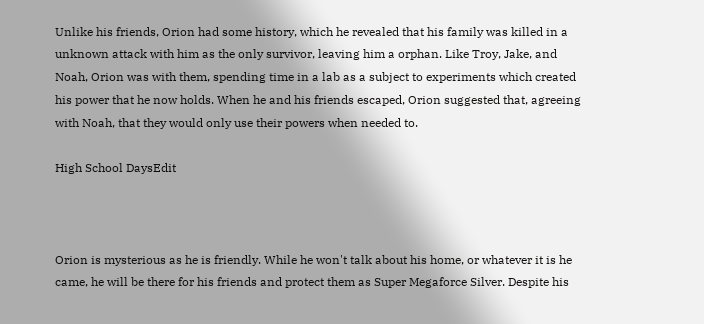Unlike his friends, Orion had some history, which he revealed that his family was killed in a unknown attack with him as the only survivor, leaving him a orphan. Like Troy, Jake, and Noah, Orion was with them, spending time in a lab as a subject to experiments which created his power that he now holds. When he and his friends escaped, Orion suggested that, agreeing with Noah, that they would only use their powers when needed to.

High School DaysEdit



Orion is mysterious as he is friendly. While he won't talk about his home, or whatever it is he came, he will be there for his friends and protect them as Super Megaforce Silver. Despite his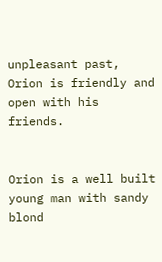unpleasant past, Orion is friendly and open with his friends.


Orion is a well built young man with sandy blond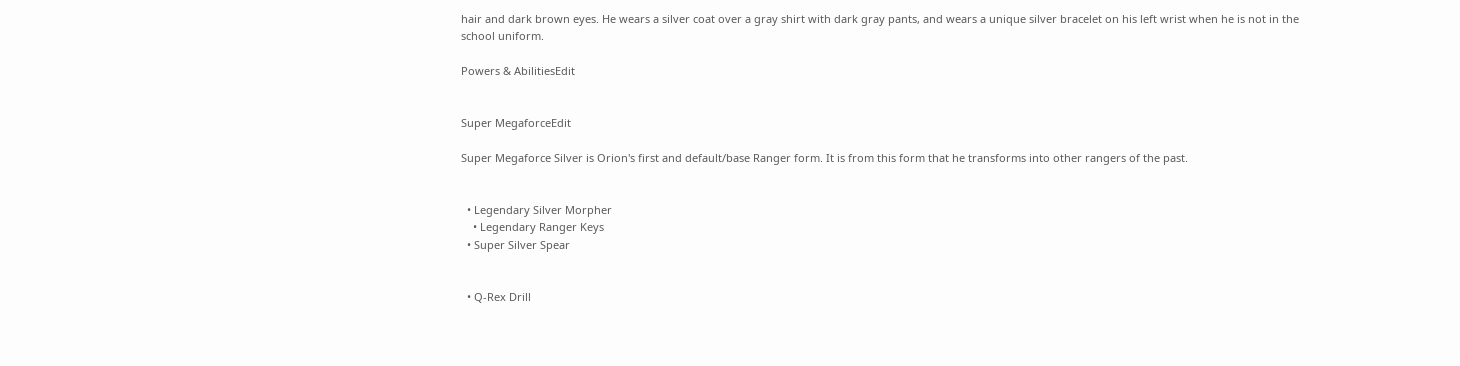hair and dark brown eyes. He wears a silver coat over a gray shirt with dark gray pants, and wears a unique silver bracelet on his left wrist when he is not in the school uniform.

Powers & AbilitiesEdit


Super MegaforceEdit

Super Megaforce Silver is Orion's first and default/base Ranger form. It is from this form that he transforms into other rangers of the past.


  • Legendary Silver Morpher
    • Legendary Ranger Keys
  • Super Silver Spear


  • Q-Rex Drill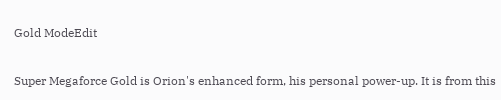Gold ModeEdit

Super Megaforce Gold is Orion's enhanced form, his personal power-up. It is from this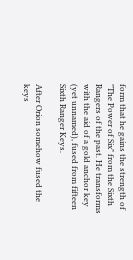form that he gains the strength of "The Power of Six" from the Sixth Rangers of the past. He transforms with the aid of a gold anchor key (yet unnamed), fused from fifteen Sixth Ranger Keys.

After Orion somehow fused the keys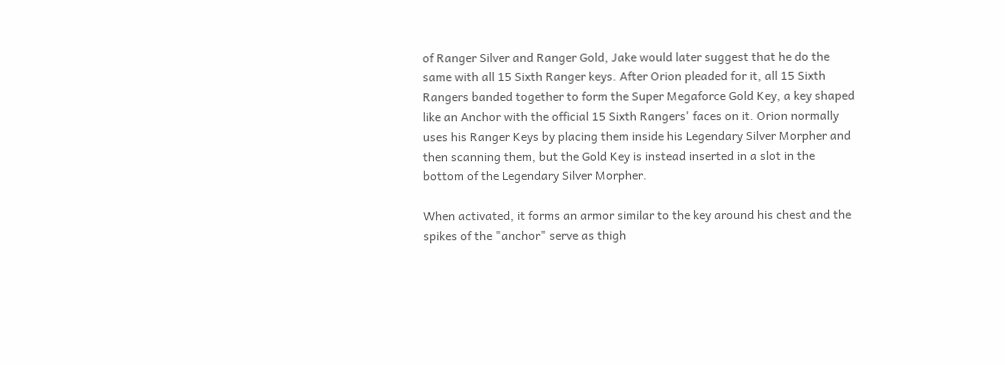of Ranger Silver and Ranger Gold, Jake would later suggest that he do the same with all 15 Sixth Ranger keys. After Orion pleaded for it, all 15 Sixth Rangers banded together to form the Super Megaforce Gold Key, a key shaped like an Anchor with the official 15 Sixth Rangers' faces on it. Orion normally uses his Ranger Keys by placing them inside his Legendary Silver Morpher and then scanning them, but the Gold Key is instead inserted in a slot in the bottom of the Legendary Silver Morpher.

When activated, it forms an armor similar to the key around his chest and the spikes of the "anchor" serve as thigh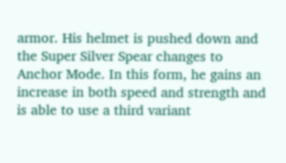armor. His helmet is pushed down and the Super Silver Spear changes to Anchor Mode. In this form, he gains an increase in both speed and strength and is able to use a third variant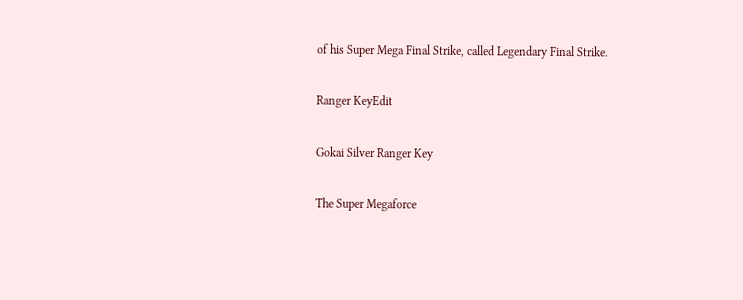of his Super Mega Final Strike, called Legendary Final Strike.

Ranger KeyEdit

Gokai Silver Ranger Key

The Super Megaforce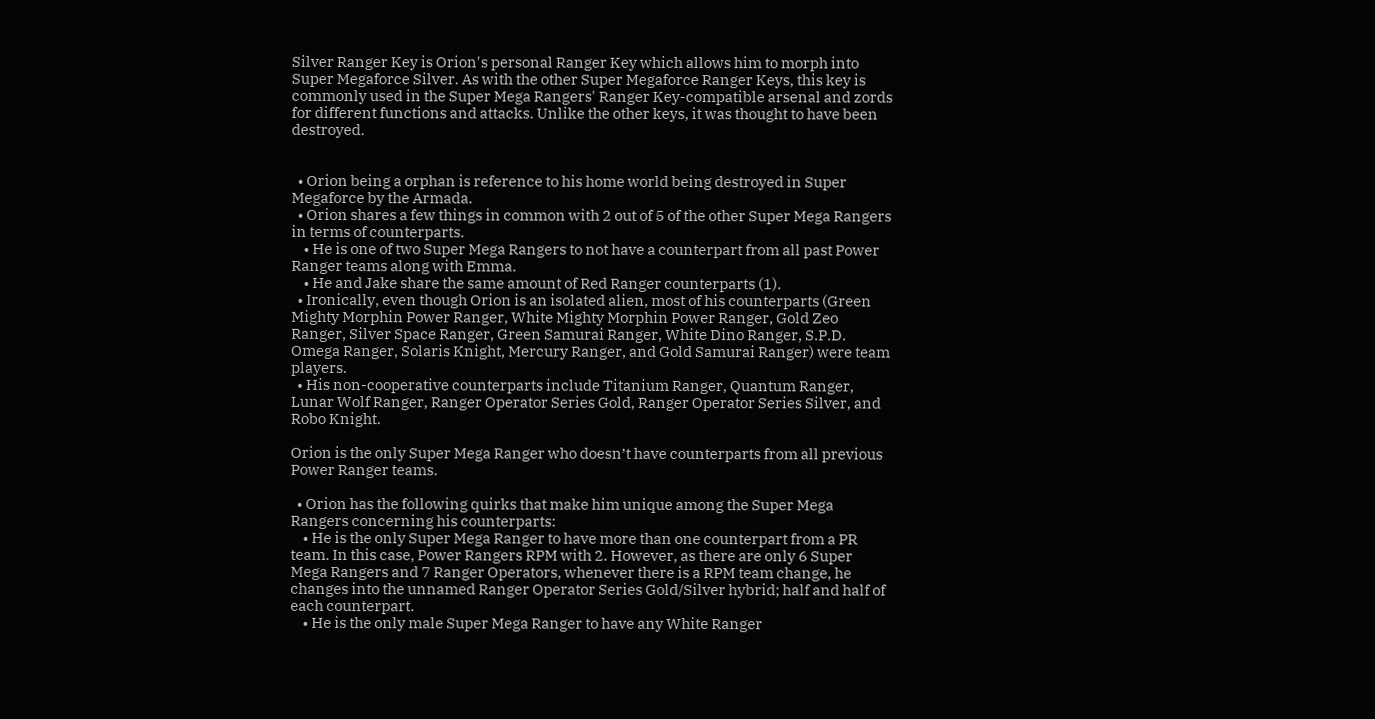Silver Ranger Key is Orion's personal Ranger Key which allows him to morph into Super Megaforce Silver. As with the other Super Megaforce Ranger Keys, this key is commonly used in the Super Mega Rangers' Ranger Key-compatible arsenal and zords for different functions and attacks. Unlike the other keys, it was thought to have been destroyed.


  • Orion being a orphan is reference to his home world being destroyed in Super Megaforce by the Armada.
  • Orion shares a few things in common with 2 out of 5 of the other Super Mega Rangers in terms of counterparts.
    • He is one of two Super Mega Rangers to not have a counterpart from all past Power Ranger teams along with Emma.
    • He and Jake share the same amount of Red Ranger counterparts (1).
  • Ironically, even though Orion is an isolated alien, most of his counterparts (Green Mighty Morphin Power Ranger, White Mighty Morphin Power Ranger, Gold Zeo Ranger, Silver Space Ranger, Green Samurai Ranger, White Dino Ranger, S.P.D. Omega Ranger, Solaris Knight, Mercury Ranger, and Gold Samurai Ranger) were team players.
  • His non-cooperative counterparts include Titanium Ranger, Quantum Ranger, Lunar Wolf Ranger, Ranger Operator Series Gold, Ranger Operator Series Silver, and Robo Knight.

Orion is the only Super Mega Ranger who doesn’t have counterparts from all previous Power Ranger teams.

  • Orion has the following quirks that make him unique among the Super Mega Rangers concerning his counterparts:
    • He is the only Super Mega Ranger to have more than one counterpart from a PR team. In this case, Power Rangers RPM with 2. However, as there are only 6 Super Mega Rangers and 7 Ranger Operators, whenever there is a RPM team change, he changes into the unnamed Ranger Operator Series Gold/Silver hybrid; half and half of each counterpart.
    • He is the only male Super Mega Ranger to have any White Ranger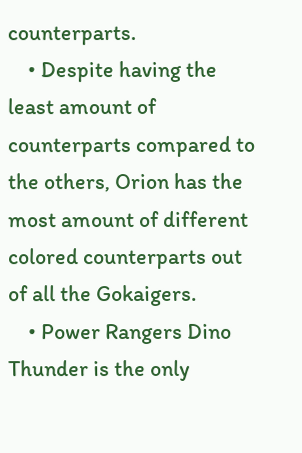counterparts.
    • Despite having the least amount of counterparts compared to the others, Orion has the most amount of different colored counterparts out of all the Gokaigers.
    • Power Rangers Dino Thunder is the only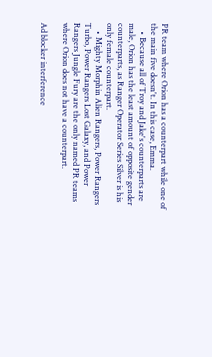PR team where Orion has a counterpart while one of the main five doesn't. In this case, Emma.
    • Because all of Troy and Jake's counterparts are male, Orion has the least amount of opposite gender counterparts, as Ranger Operator Series Silver is his only female counterpart.
    • Mighty Morphin Alien Rangers, Power Rangers Turbo, Power Rangers Lost Galaxy, and Power Rangers Jungle Fury are the only named PR teams where Orion does not have a counterpart.

Ad blocker interference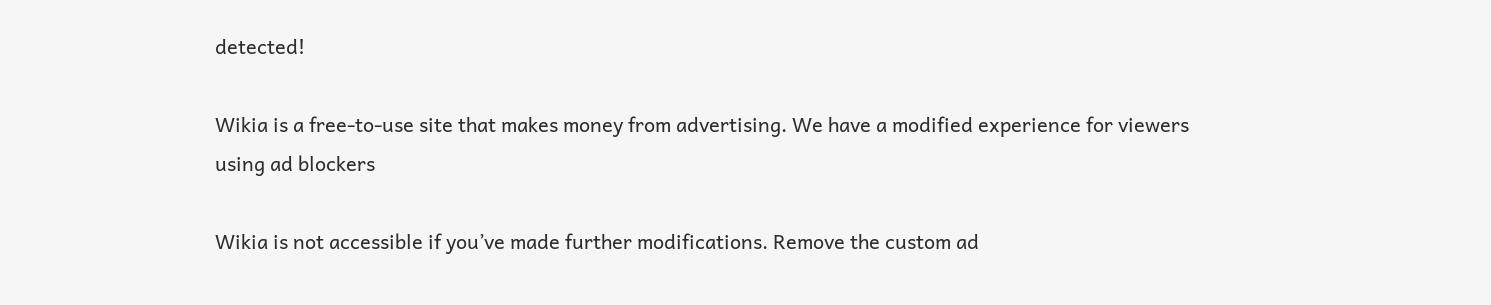detected!

Wikia is a free-to-use site that makes money from advertising. We have a modified experience for viewers using ad blockers

Wikia is not accessible if you’ve made further modifications. Remove the custom ad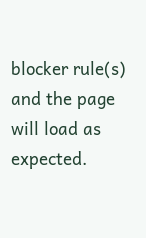blocker rule(s) and the page will load as expected.